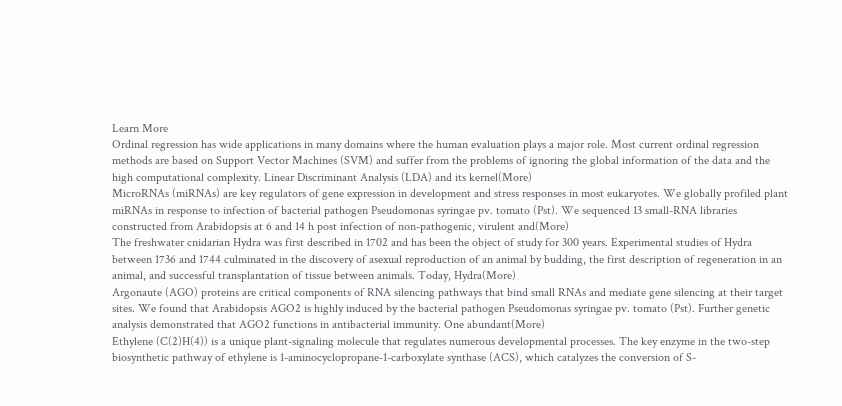Learn More
Ordinal regression has wide applications in many domains where the human evaluation plays a major role. Most current ordinal regression methods are based on Support Vector Machines (SVM) and suffer from the problems of ignoring the global information of the data and the high computational complexity. Linear Discriminant Analysis (LDA) and its kernel(More)
MicroRNAs (miRNAs) are key regulators of gene expression in development and stress responses in most eukaryotes. We globally profiled plant miRNAs in response to infection of bacterial pathogen Pseudomonas syringae pv. tomato (Pst). We sequenced 13 small-RNA libraries constructed from Arabidopsis at 6 and 14 h post infection of non-pathogenic, virulent and(More)
The freshwater cnidarian Hydra was first described in 1702 and has been the object of study for 300 years. Experimental studies of Hydra between 1736 and 1744 culminated in the discovery of asexual reproduction of an animal by budding, the first description of regeneration in an animal, and successful transplantation of tissue between animals. Today, Hydra(More)
Argonaute (AGO) proteins are critical components of RNA silencing pathways that bind small RNAs and mediate gene silencing at their target sites. We found that Arabidopsis AGO2 is highly induced by the bacterial pathogen Pseudomonas syringae pv. tomato (Pst). Further genetic analysis demonstrated that AGO2 functions in antibacterial immunity. One abundant(More)
Ethylene (C(2)H(4)) is a unique plant-signaling molecule that regulates numerous developmental processes. The key enzyme in the two-step biosynthetic pathway of ethylene is 1-aminocyclopropane-1-carboxylate synthase (ACS), which catalyzes the conversion of S-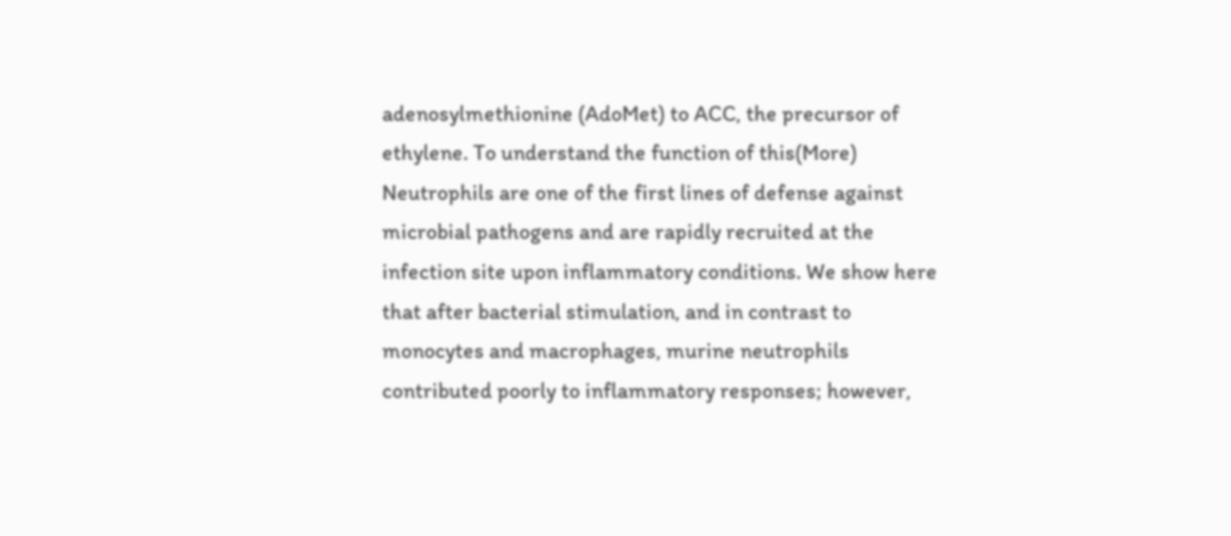adenosylmethionine (AdoMet) to ACC, the precursor of ethylene. To understand the function of this(More)
Neutrophils are one of the first lines of defense against microbial pathogens and are rapidly recruited at the infection site upon inflammatory conditions. We show here that after bacterial stimulation, and in contrast to monocytes and macrophages, murine neutrophils contributed poorly to inflammatory responses; however,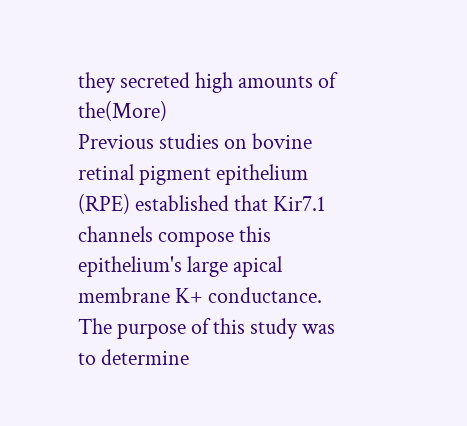they secreted high amounts of the(More)
Previous studies on bovine retinal pigment epithelium (RPE) established that Kir7.1 channels compose this epithelium's large apical membrane K+ conductance. The purpose of this study was to determine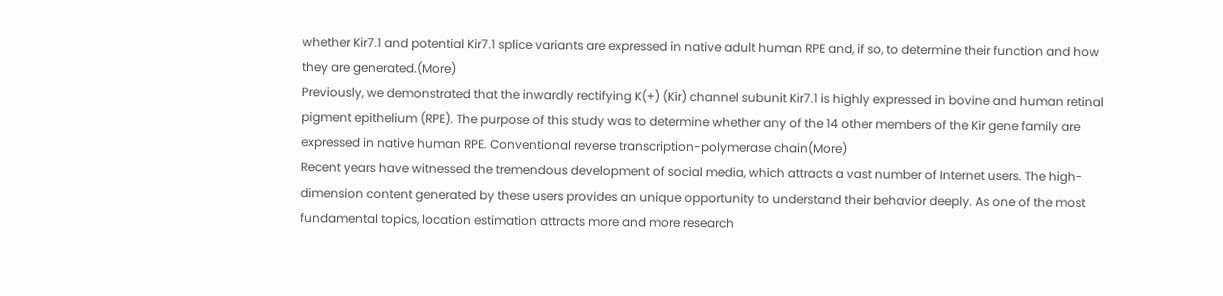whether Kir7.1 and potential Kir7.1 splice variants are expressed in native adult human RPE and, if so, to determine their function and how they are generated.(More)
Previously, we demonstrated that the inwardly rectifying K(+) (Kir) channel subunit Kir7.1 is highly expressed in bovine and human retinal pigment epithelium (RPE). The purpose of this study was to determine whether any of the 14 other members of the Kir gene family are expressed in native human RPE. Conventional reverse transcription-polymerase chain(More)
Recent years have witnessed the tremendous development of social media, which attracts a vast number of Internet users. The high-dimension content generated by these users provides an unique opportunity to understand their behavior deeply. As one of the most fundamental topics, location estimation attracts more and more research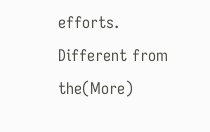efforts. Different from the(More)